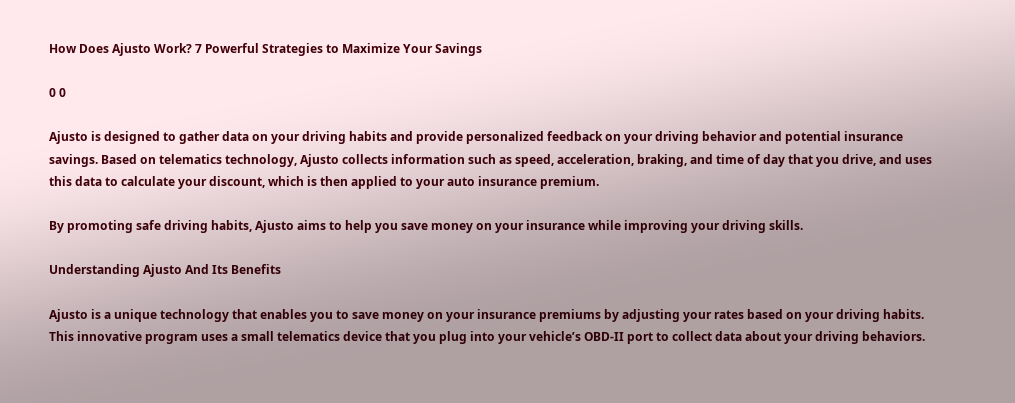How Does Ajusto Work? 7 Powerful Strategies to Maximize Your Savings

0 0

Ajusto is designed to gather data on your driving habits and provide personalized feedback on your driving behavior and potential insurance savings. Based on telematics technology, Ajusto collects information such as speed, acceleration, braking, and time of day that you drive, and uses this data to calculate your discount, which is then applied to your auto insurance premium.

By promoting safe driving habits, Ajusto aims to help you save money on your insurance while improving your driving skills.

Understanding Ajusto And Its Benefits

Ajusto is a unique technology that enables you to save money on your insurance premiums by adjusting your rates based on your driving habits. This innovative program uses a small telematics device that you plug into your vehicle’s OBD-II port to collect data about your driving behaviors.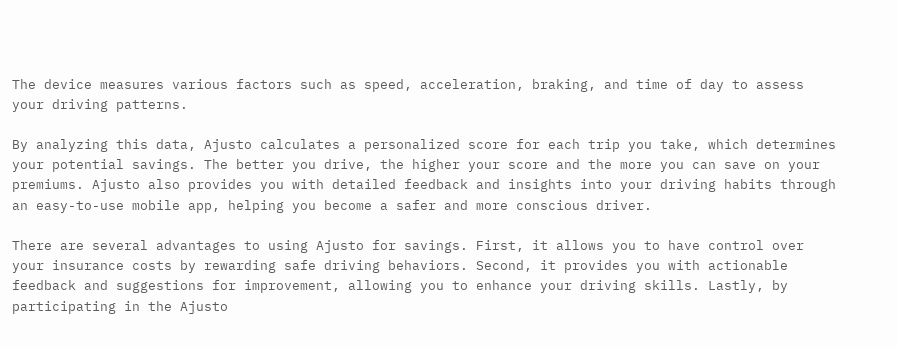The device measures various factors such as speed, acceleration, braking, and time of day to assess your driving patterns.

By analyzing this data, Ajusto calculates a personalized score for each trip you take, which determines your potential savings. The better you drive, the higher your score and the more you can save on your premiums. Ajusto also provides you with detailed feedback and insights into your driving habits through an easy-to-use mobile app, helping you become a safer and more conscious driver.

There are several advantages to using Ajusto for savings. First, it allows you to have control over your insurance costs by rewarding safe driving behaviors. Second, it provides you with actionable feedback and suggestions for improvement, allowing you to enhance your driving skills. Lastly, by participating in the Ajusto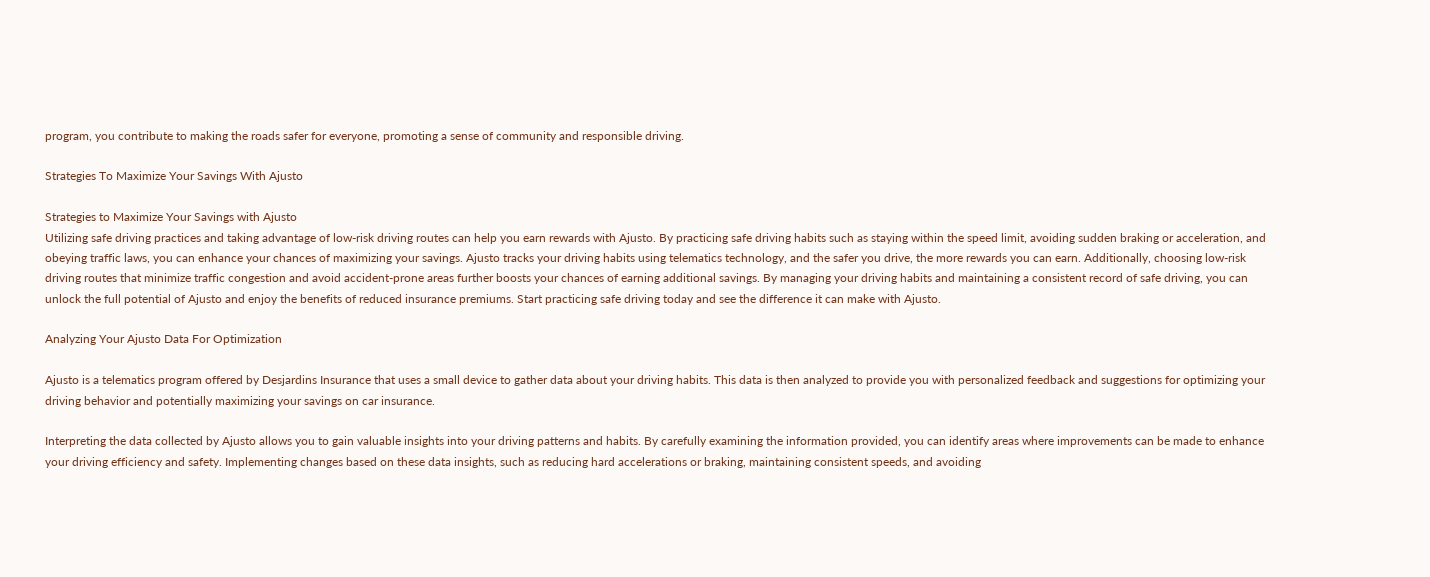program, you contribute to making the roads safer for everyone, promoting a sense of community and responsible driving.

Strategies To Maximize Your Savings With Ajusto

Strategies to Maximize Your Savings with Ajusto
Utilizing safe driving practices and taking advantage of low-risk driving routes can help you earn rewards with Ajusto. By practicing safe driving habits such as staying within the speed limit, avoiding sudden braking or acceleration, and obeying traffic laws, you can enhance your chances of maximizing your savings. Ajusto tracks your driving habits using telematics technology, and the safer you drive, the more rewards you can earn. Additionally, choosing low-risk driving routes that minimize traffic congestion and avoid accident-prone areas further boosts your chances of earning additional savings. By managing your driving habits and maintaining a consistent record of safe driving, you can unlock the full potential of Ajusto and enjoy the benefits of reduced insurance premiums. Start practicing safe driving today and see the difference it can make with Ajusto.

Analyzing Your Ajusto Data For Optimization

Ajusto is a telematics program offered by Desjardins Insurance that uses a small device to gather data about your driving habits. This data is then analyzed to provide you with personalized feedback and suggestions for optimizing your driving behavior and potentially maximizing your savings on car insurance.

Interpreting the data collected by Ajusto allows you to gain valuable insights into your driving patterns and habits. By carefully examining the information provided, you can identify areas where improvements can be made to enhance your driving efficiency and safety. Implementing changes based on these data insights, such as reducing hard accelerations or braking, maintaining consistent speeds, and avoiding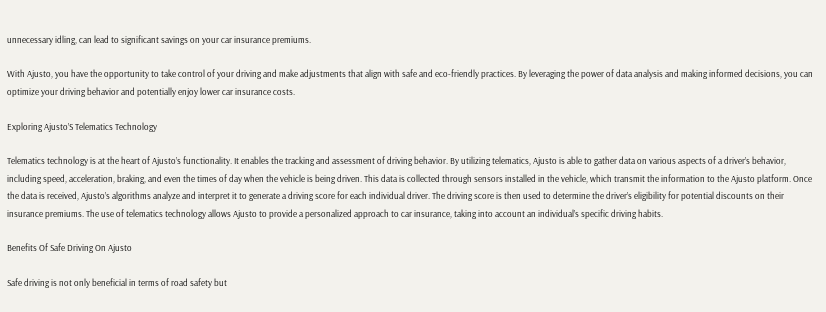unnecessary idling, can lead to significant savings on your car insurance premiums.

With Ajusto, you have the opportunity to take control of your driving and make adjustments that align with safe and eco-friendly practices. By leveraging the power of data analysis and making informed decisions, you can optimize your driving behavior and potentially enjoy lower car insurance costs.

Exploring Ajusto’S Telematics Technology

Telematics technology is at the heart of Ajusto’s functionality. It enables the tracking and assessment of driving behavior. By utilizing telematics, Ajusto is able to gather data on various aspects of a driver’s behavior, including speed, acceleration, braking, and even the times of day when the vehicle is being driven. This data is collected through sensors installed in the vehicle, which transmit the information to the Ajusto platform. Once the data is received, Ajusto’s algorithms analyze and interpret it to generate a driving score for each individual driver. The driving score is then used to determine the driver’s eligibility for potential discounts on their insurance premiums. The use of telematics technology allows Ajusto to provide a personalized approach to car insurance, taking into account an individual’s specific driving habits.

Benefits Of Safe Driving On Ajusto

Safe driving is not only beneficial in terms of road safety but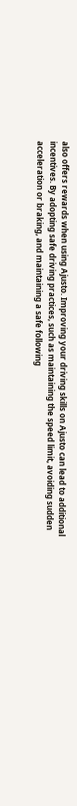also offers rewards when using Ajusto. Improving your driving skills on Ajusto can lead to additional incentives. By adopting safe driving practices, such as maintaining the speed limit, avoiding sudden acceleration or braking, and maintaining a safe following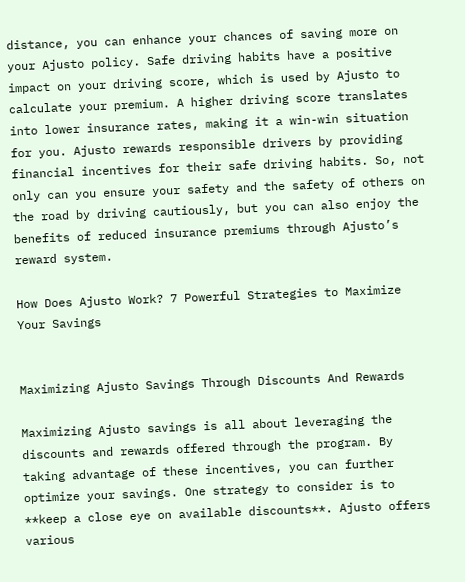distance, you can enhance your chances of saving more on your Ajusto policy. Safe driving habits have a positive impact on your driving score, which is used by Ajusto to calculate your premium. A higher driving score translates into lower insurance rates, making it a win-win situation for you. Ajusto rewards responsible drivers by providing financial incentives for their safe driving habits. So, not only can you ensure your safety and the safety of others on the road by driving cautiously, but you can also enjoy the benefits of reduced insurance premiums through Ajusto’s reward system.

How Does Ajusto Work? 7 Powerful Strategies to Maximize Your Savings


Maximizing Ajusto Savings Through Discounts And Rewards

Maximizing Ajusto savings is all about leveraging the discounts and rewards offered through the program. By taking advantage of these incentives, you can further optimize your savings. One strategy to consider is to **keep a close eye on available discounts**. Ajusto offers various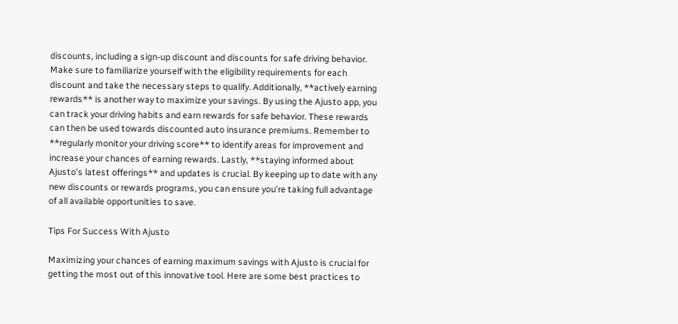discounts, including a sign-up discount and discounts for safe driving behavior. Make sure to familiarize yourself with the eligibility requirements for each discount and take the necessary steps to qualify. Additionally, **actively earning rewards** is another way to maximize your savings. By using the Ajusto app, you can track your driving habits and earn rewards for safe behavior. These rewards can then be used towards discounted auto insurance premiums. Remember to **regularly monitor your driving score** to identify areas for improvement and increase your chances of earning rewards. Lastly, **staying informed about Ajusto’s latest offerings** and updates is crucial. By keeping up to date with any new discounts or rewards programs, you can ensure you’re taking full advantage of all available opportunities to save.

Tips For Success With Ajusto

Maximizing your chances of earning maximum savings with Ajusto is crucial for getting the most out of this innovative tool. Here are some best practices to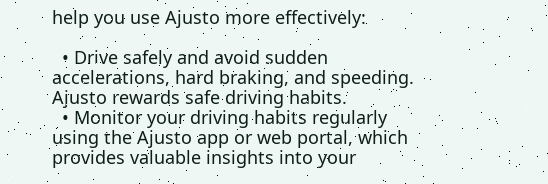help you use Ajusto more effectively:

  • Drive safely and avoid sudden accelerations, hard braking, and speeding. Ajusto rewards safe driving habits.
  • Monitor your driving habits regularly using the Ajusto app or web portal, which provides valuable insights into your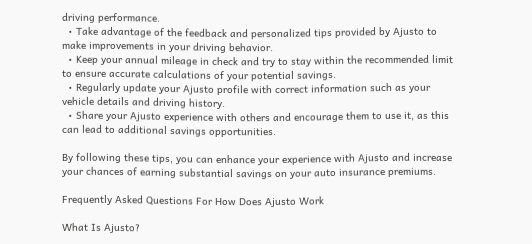driving performance.
  • Take advantage of the feedback and personalized tips provided by Ajusto to make improvements in your driving behavior.
  • Keep your annual mileage in check and try to stay within the recommended limit to ensure accurate calculations of your potential savings.
  • Regularly update your Ajusto profile with correct information such as your vehicle details and driving history.
  • Share your Ajusto experience with others and encourage them to use it, as this can lead to additional savings opportunities.

By following these tips, you can enhance your experience with Ajusto and increase your chances of earning substantial savings on your auto insurance premiums.

Frequently Asked Questions For How Does Ajusto Work

What Is Ajusto?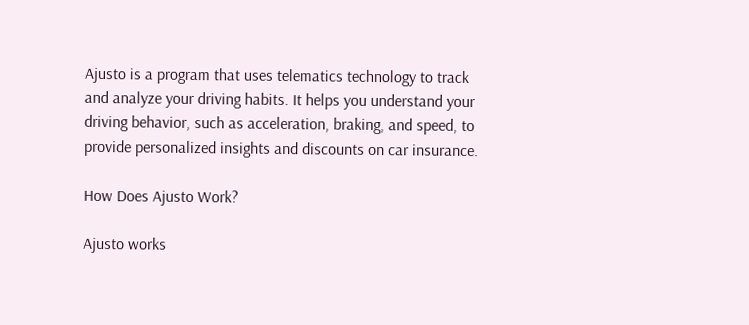Ajusto is a program that uses telematics technology to track and analyze your driving habits. It helps you understand your driving behavior, such as acceleration, braking, and speed, to provide personalized insights and discounts on car insurance.

How Does Ajusto Work?

Ajusto works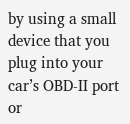by using a small device that you plug into your car’s OBD-II port or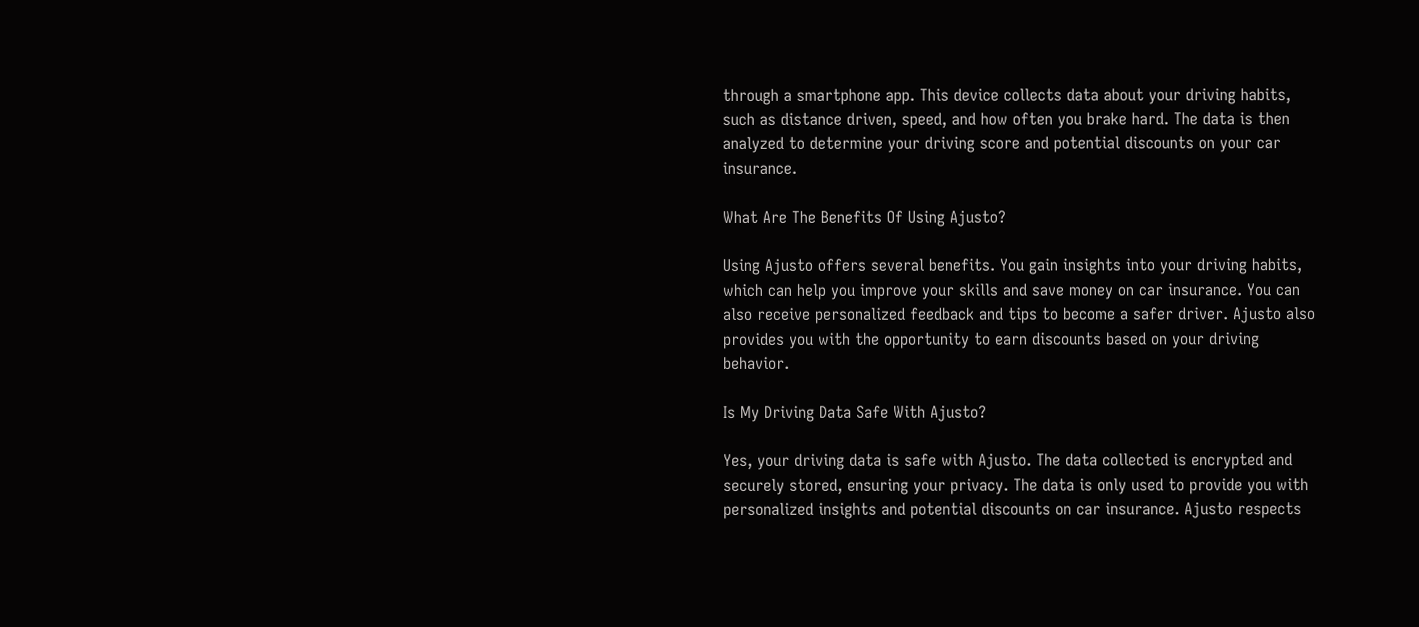through a smartphone app. This device collects data about your driving habits, such as distance driven, speed, and how often you brake hard. The data is then analyzed to determine your driving score and potential discounts on your car insurance.

What Are The Benefits Of Using Ajusto?

Using Ajusto offers several benefits. You gain insights into your driving habits, which can help you improve your skills and save money on car insurance. You can also receive personalized feedback and tips to become a safer driver. Ajusto also provides you with the opportunity to earn discounts based on your driving behavior.

Is My Driving Data Safe With Ajusto?

Yes, your driving data is safe with Ajusto. The data collected is encrypted and securely stored, ensuring your privacy. The data is only used to provide you with personalized insights and potential discounts on car insurance. Ajusto respects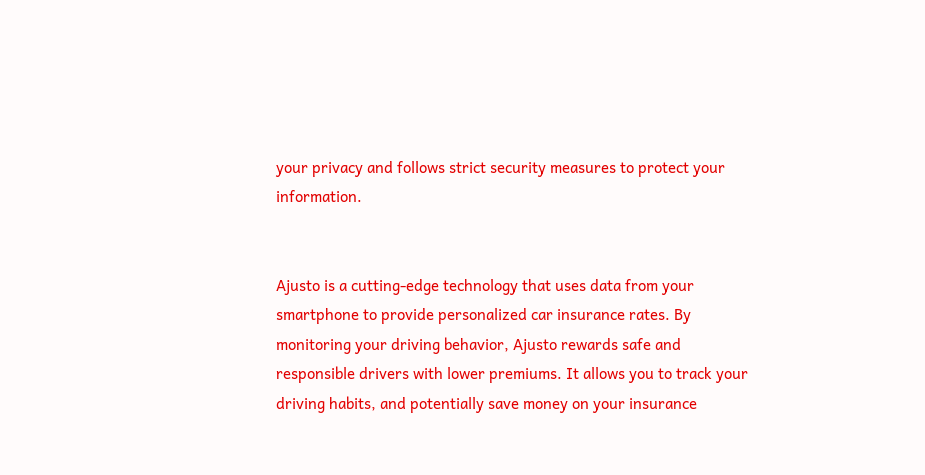your privacy and follows strict security measures to protect your information.


Ajusto is a cutting-edge technology that uses data from your smartphone to provide personalized car insurance rates. By monitoring your driving behavior, Ajusto rewards safe and responsible drivers with lower premiums. It allows you to track your driving habits, and potentially save money on your insurance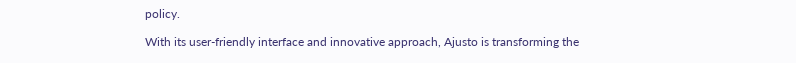policy.

With its user-friendly interface and innovative approach, Ajusto is transforming the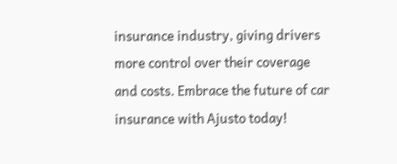insurance industry, giving drivers more control over their coverage and costs. Embrace the future of car insurance with Ajusto today!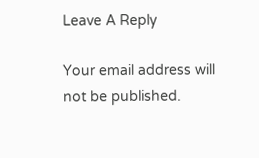Leave A Reply

Your email address will not be published.